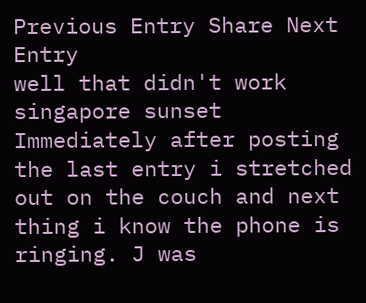Previous Entry Share Next Entry
well that didn't work
singapore sunset
Immediately after posting the last entry i stretched out on the couch and next thing i know the phone is ringing. J was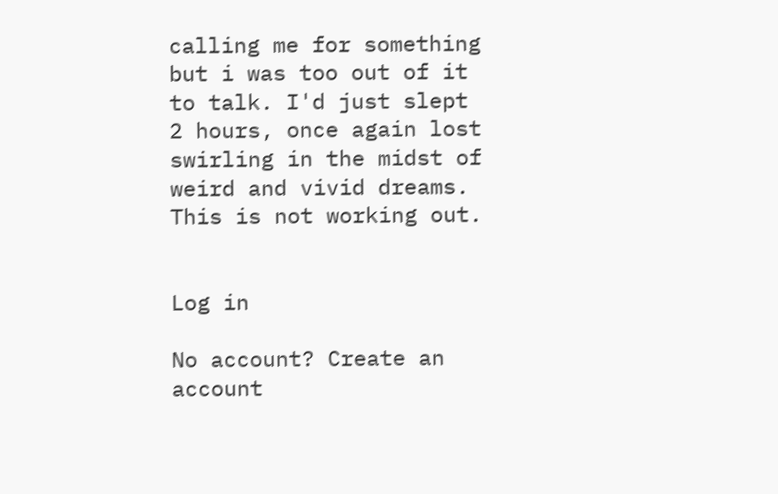calling me for something but i was too out of it to talk. I'd just slept 2 hours, once again lost swirling in the midst of weird and vivid dreams. This is not working out.


Log in

No account? Create an account